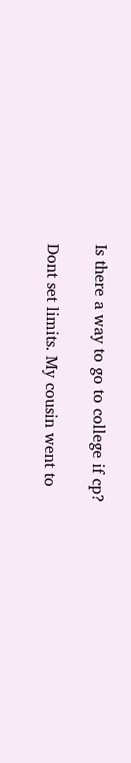Is there a way to go to college if cp?

Dont set limits. My cousin went to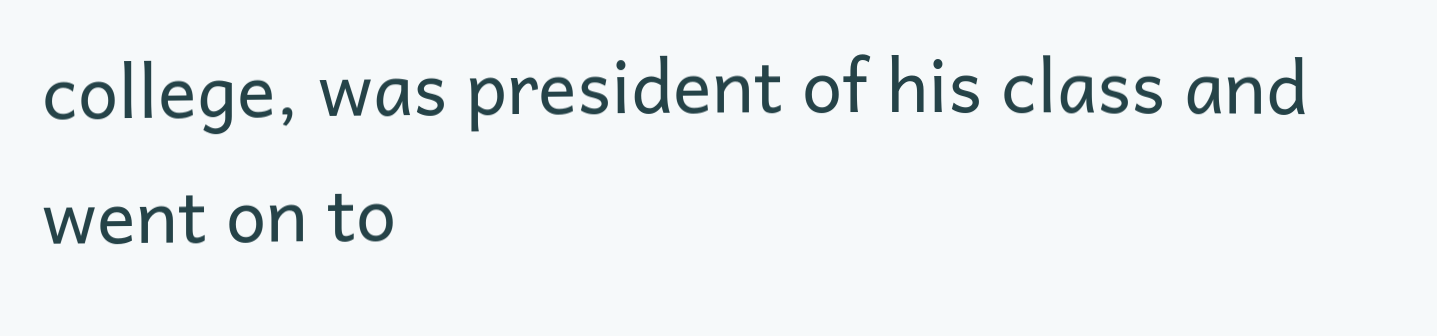college, was president of his class and went on to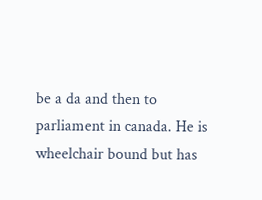be a da and then to parliament in canada. He is wheelchair bound but has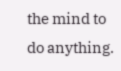the mind to do anything.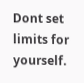Dont set limits for yourself.